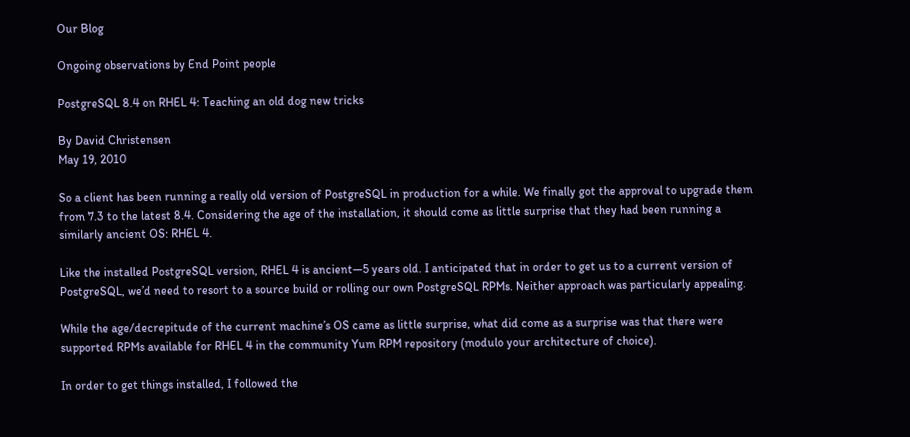Our Blog

Ongoing observations by End Point people

PostgreSQL 8.4 on RHEL 4: Teaching an old dog new tricks

By David Christensen
May 19, 2010

So a client has been running a really old version of PostgreSQL in production for a while. We finally got the approval to upgrade them from 7.3 to the latest 8.4. Considering the age of the installation, it should come as little surprise that they had been running a similarly ancient OS: RHEL 4.

Like the installed PostgreSQL version, RHEL 4 is ancient—5 years old. I anticipated that in order to get us to a current version of PostgreSQL, we’d need to resort to a source build or rolling our own PostgreSQL RPMs. Neither approach was particularly appealing.

While the age/decrepitude of the current machine’s OS came as little surprise, what did come as a surprise was that there were supported RPMs available for RHEL 4 in the community Yum RPM repository (modulo your architecture of choice).

In order to get things installed, I followed the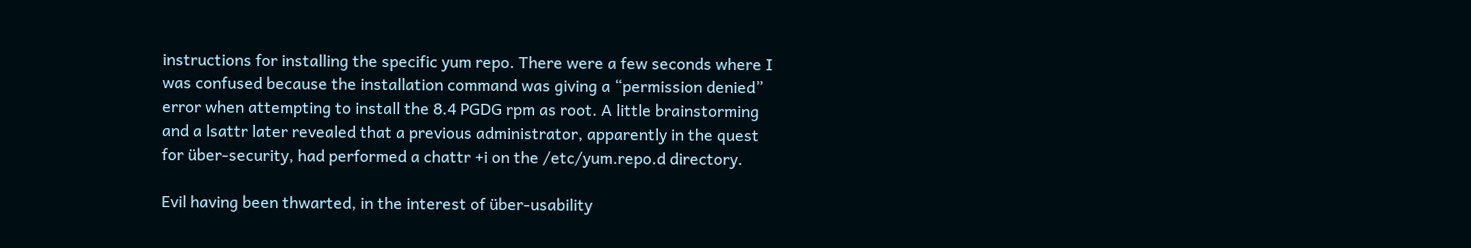instructions for installing the specific yum repo. There were a few seconds where I was confused because the installation command was giving a “permission denied” error when attempting to install the 8.4 PGDG rpm as root. A little brainstorming and a lsattr later revealed that a previous administrator, apparently in the quest for über-security, had performed a chattr +i on the /etc/yum.repo.d directory.

Evil having been thwarted, in the interest of über-usability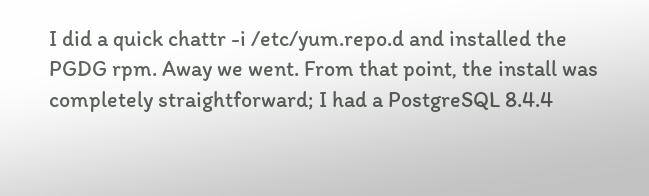I did a quick chattr -i /etc/yum.repo.d and installed the PGDG rpm. Away we went. From that point, the install was completely straightforward; I had a PostgreSQL 8.4.4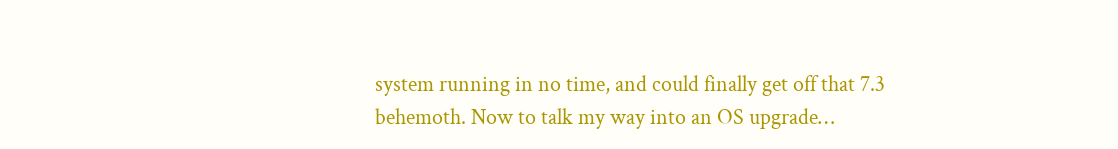system running in no time, and could finally get off that 7.3 behemoth. Now to talk my way into an OS upgrade…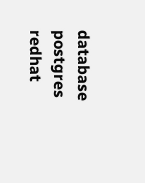database postgres redhat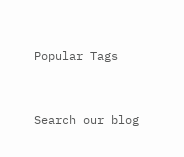Popular Tags


Search our blog